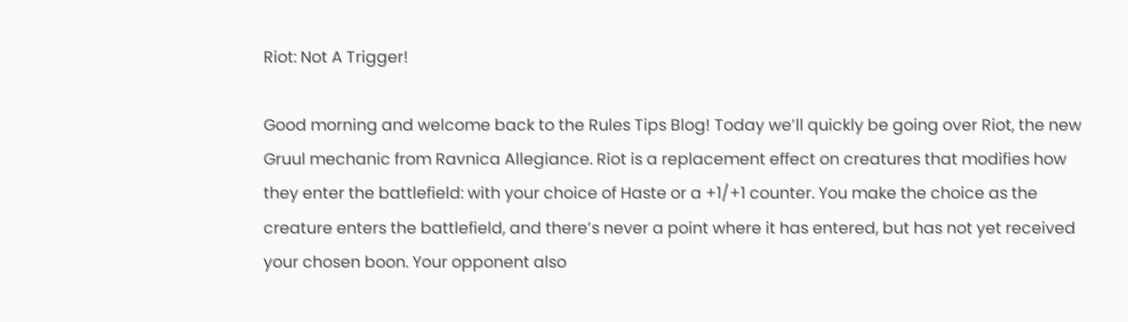Riot: Not A Trigger!

Good morning and welcome back to the Rules Tips Blog! Today we’ll quickly be going over Riot, the new Gruul mechanic from Ravnica Allegiance. Riot is a replacement effect on creatures that modifies how they enter the battlefield: with your choice of Haste or a +1/+1 counter. You make the choice as the creature enters the battlefield, and there’s never a point where it has entered, but has not yet received your chosen boon. Your opponent also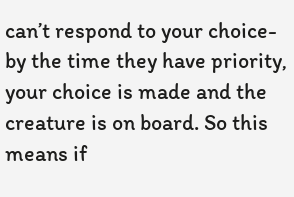can’t respond to your choice- by the time they have priority, your choice is made and the creature is on board. So this means if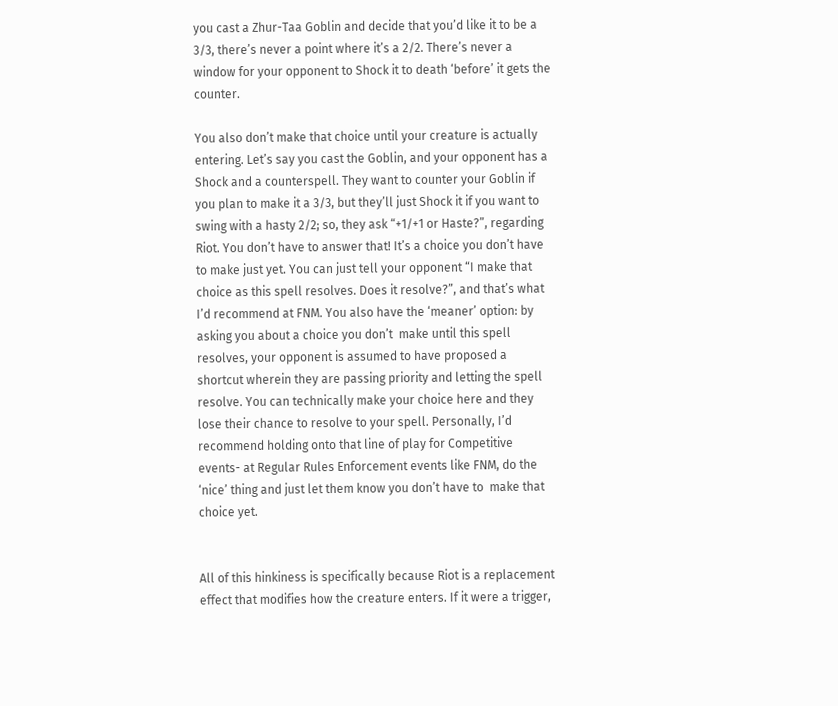you cast a Zhur-Taa Goblin and decide that you’d like it to be a 3/3, there’s never a point where it’s a 2/2. There’s never a window for your opponent to Shock it to death ‘before’ it gets the counter.

You also don’t make that choice until your creature is actually entering. Let’s say you cast the Goblin, and your opponent has a Shock and a counterspell. They want to counter your Goblin if you plan to make it a 3/3, but they’ll just Shock it if you want to swing with a hasty 2/2; so, they ask “+1/+1 or Haste?”, regarding Riot. You don’t have to answer that! It’s a choice you don’t have to make just yet. You can just tell your opponent “I make that choice as this spell resolves. Does it resolve?”, and that’s what I’d recommend at FNM. You also have the ‘meaner’ option: by asking you about a choice you don’t  make until this spell resolves, your opponent is assumed to have proposed a shortcut wherein they are passing priority and letting the spell resolve. You can technically make your choice here and they lose their chance to resolve to your spell. Personally, I’d recommend holding onto that line of play for Competitive events- at Regular Rules Enforcement events like FNM, do the ‘nice’ thing and just let them know you don’t have to  make that choice yet.


All of this hinkiness is specifically because Riot is a replacement effect that modifies how the creature enters. If it were a trigger,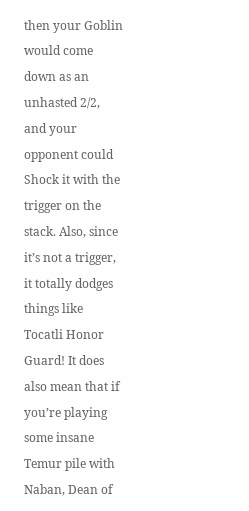then your Goblin would come down as an unhasted 2/2, and your opponent could Shock it with the trigger on the stack. Also, since it’s not a trigger, it totally dodges things like Tocatli Honor Guard! It does also mean that if you’re playing some insane Temur pile with Naban, Dean of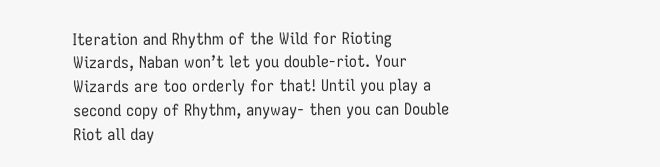Iteration and Rhythm of the Wild for Rioting Wizards, Naban won’t let you double-riot. Your Wizards are too orderly for that! Until you play a second copy of Rhythm, anyway- then you can Double Riot all day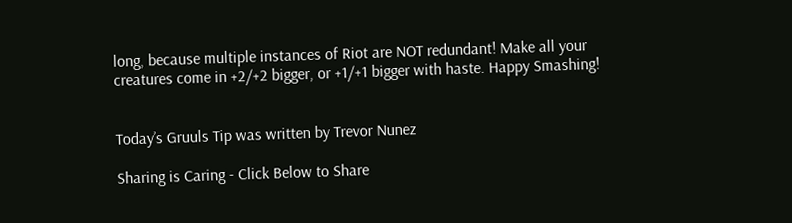long, because multiple instances of Riot are NOT redundant! Make all your creatures come in +2/+2 bigger, or +1/+1 bigger with haste. Happy Smashing!


Today’s Gruuls Tip was written by Trevor Nunez

Sharing is Caring - Click Below to Share